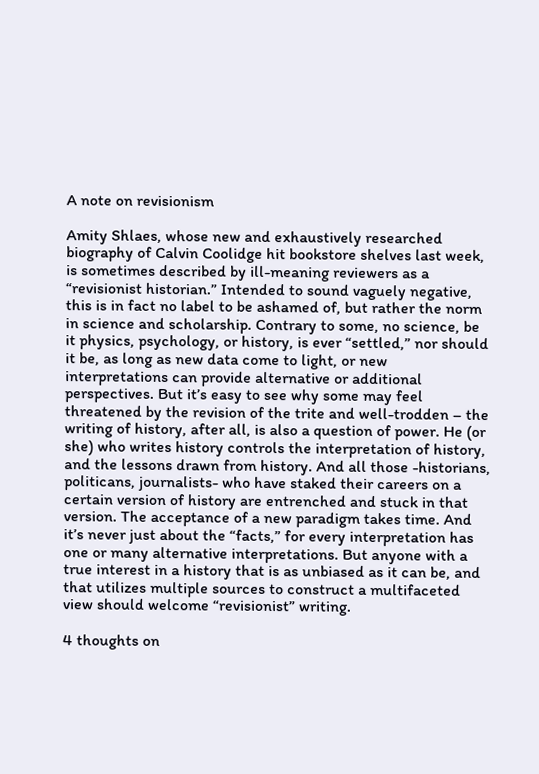A note on revisionism

Amity Shlaes, whose new and exhaustively researched biography of Calvin Coolidge hit bookstore shelves last week, is sometimes described by ill-meaning reviewers as a “revisionist historian.” Intended to sound vaguely negative, this is in fact no label to be ashamed of, but rather the norm in science and scholarship. Contrary to some, no science, be it physics, psychology, or history, is ever “settled,” nor should it be, as long as new data come to light, or new interpretations can provide alternative or additional perspectives. But it’s easy to see why some may feel threatened by the revision of the trite and well-trodden – the writing of history, after all, is also a question of power. He (or she) who writes history controls the interpretation of history, and the lessons drawn from history. And all those -historians, politicans, journalists- who have staked their careers on a certain version of history are entrenched and stuck in that version. The acceptance of a new paradigm takes time. And it’s never just about the “facts,” for every interpretation has one or many alternative interpretations. But anyone with a true interest in a history that is as unbiased as it can be, and that utilizes multiple sources to construct a multifaceted view should welcome “revisionist” writing.

4 thoughts on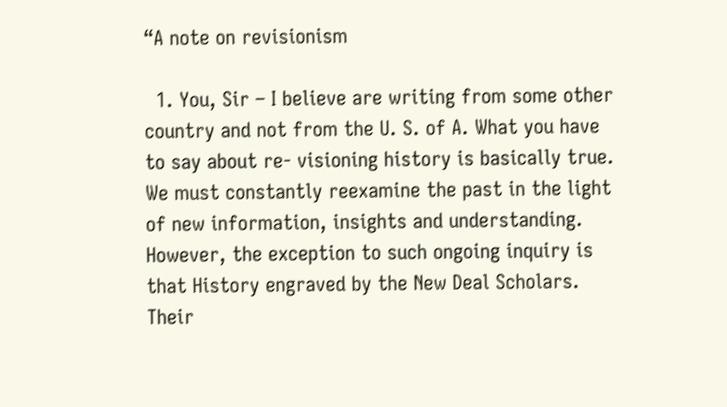“A note on revisionism

  1. You, Sir – I believe are writing from some other country and not from the U. S. of A. What you have to say about re- visioning history is basically true. We must constantly reexamine the past in the light of new information, insights and understanding. However, the exception to such ongoing inquiry is that History engraved by the New Deal Scholars. Their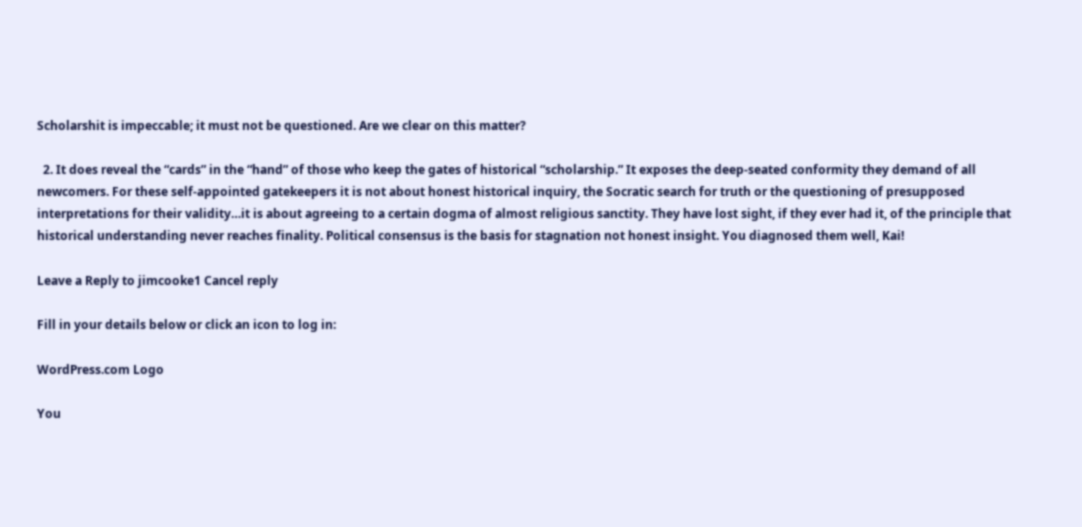Scholarshit is impeccable; it must not be questioned. Are we clear on this matter?

  2. It does reveal the “cards” in the “hand” of those who keep the gates of historical “scholarship.” It exposes the deep-seated conformity they demand of all newcomers. For these self-appointed gatekeepers it is not about honest historical inquiry, the Socratic search for truth or the questioning of presupposed interpretations for their validity…it is about agreeing to a certain dogma of almost religious sanctity. They have lost sight, if they ever had it, of the principle that historical understanding never reaches finality. Political consensus is the basis for stagnation not honest insight. You diagnosed them well, Kai!

Leave a Reply to jimcooke1 Cancel reply

Fill in your details below or click an icon to log in:

WordPress.com Logo

You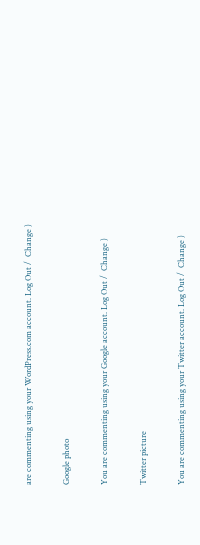are commenting using your WordPress.com account. Log Out /  Change )

Google photo

You are commenting using your Google account. Log Out /  Change )

Twitter picture

You are commenting using your Twitter account. Log Out /  Change )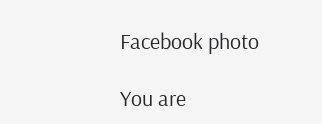Facebook photo

You are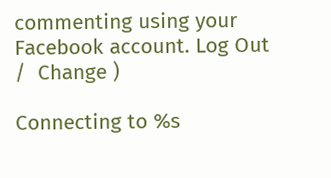commenting using your Facebook account. Log Out /  Change )

Connecting to %s